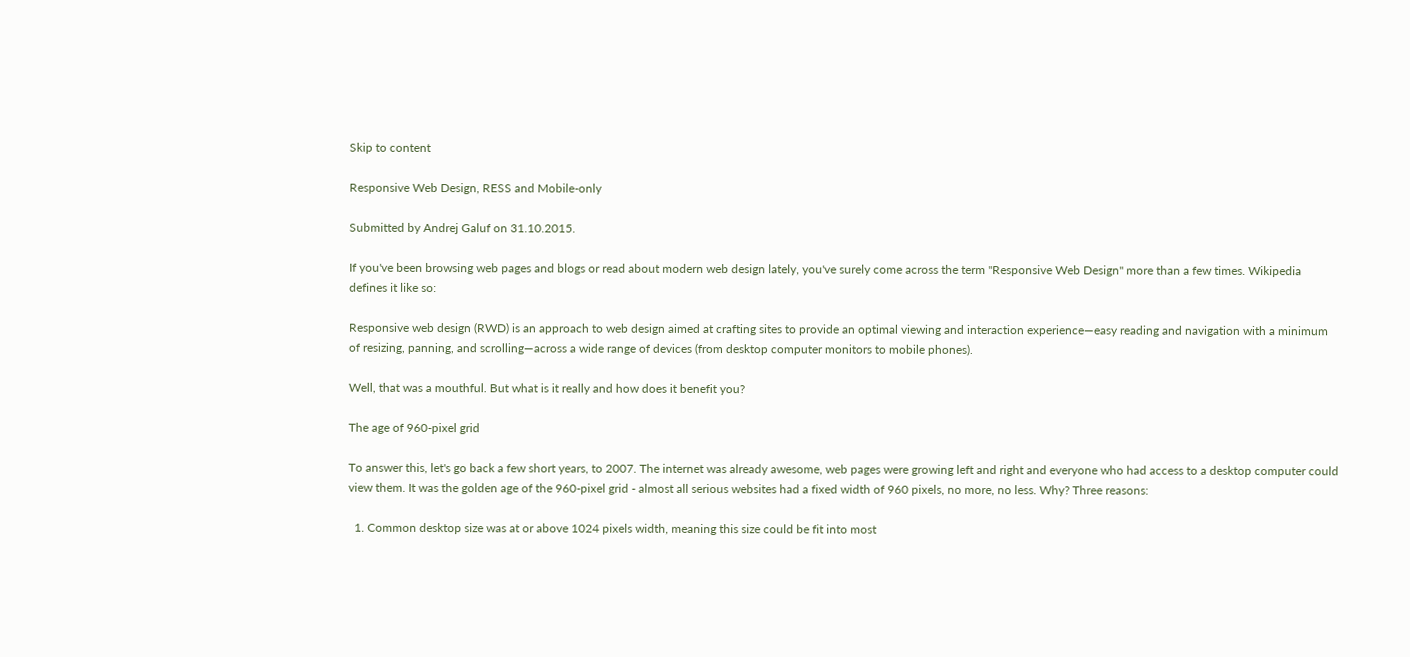Skip to content

Responsive Web Design, RESS and Mobile-only

Submitted by Andrej Galuf on 31.10.2015.

If you've been browsing web pages and blogs or read about modern web design lately, you've surely come across the term "Responsive Web Design" more than a few times. Wikipedia defines it like so:

Responsive web design (RWD) is an approach to web design aimed at crafting sites to provide an optimal viewing and interaction experience—easy reading and navigation with a minimum of resizing, panning, and scrolling—across a wide range of devices (from desktop computer monitors to mobile phones).

Well, that was a mouthful. But what is it really and how does it benefit you?

The age of 960-pixel grid

To answer this, let's go back a few short years, to 2007. The internet was already awesome, web pages were growing left and right and everyone who had access to a desktop computer could view them. It was the golden age of the 960-pixel grid - almost all serious websites had a fixed width of 960 pixels, no more, no less. Why? Three reasons:

  1. Common desktop size was at or above 1024 pixels width, meaning this size could be fit into most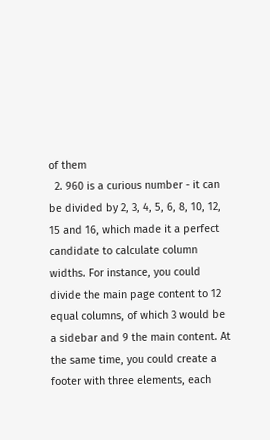of them
  2. 960 is a curious number - it can be divided by 2, 3, 4, 5, 6, 8, 10, 12, 15 and 16, which made it a perfect candidate to calculate column widths. For instance, you could divide the main page content to 12 equal columns, of which 3 would be a sidebar and 9 the main content. At the same time, you could create a footer with three elements, each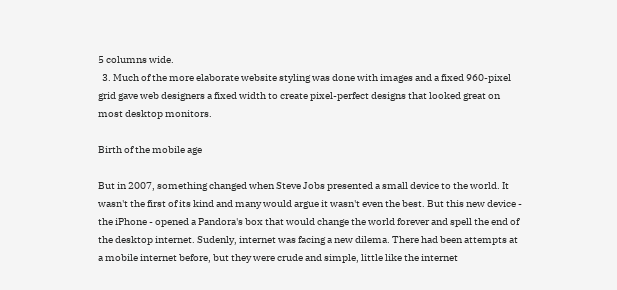5 columns wide.
  3. Much of the more elaborate website styling was done with images and a fixed 960-pixel grid gave web designers a fixed width to create pixel-perfect designs that looked great on most desktop monitors.

Birth of the mobile age

But in 2007, something changed when Steve Jobs presented a small device to the world. It wasn't the first of its kind and many would argue it wasn't even the best. But this new device - the iPhone - opened a Pandora's box that would change the world forever and spell the end of the desktop internet. Sudenly, internet was facing a new dilema. There had been attempts at a mobile internet before, but they were crude and simple, little like the internet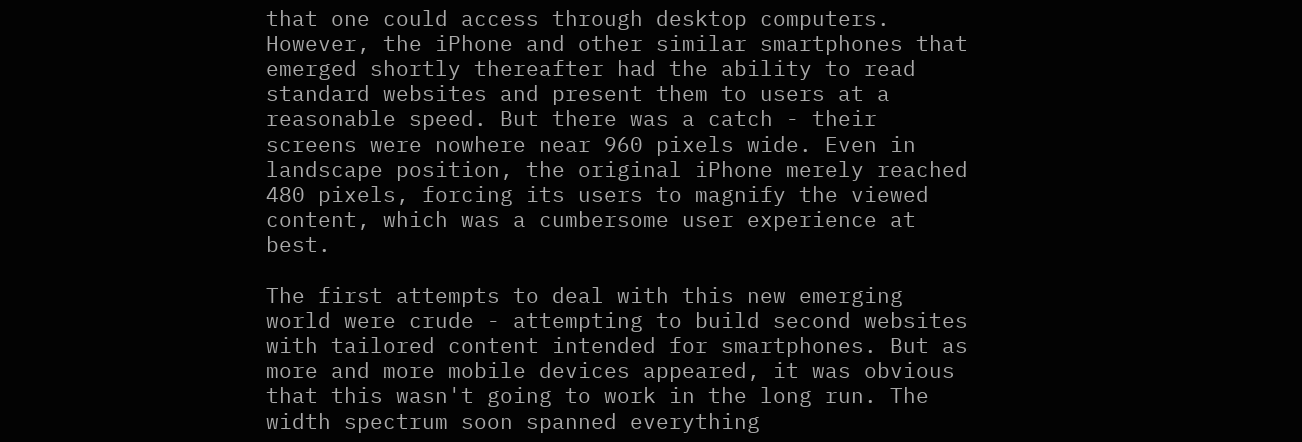that one could access through desktop computers. However, the iPhone and other similar smartphones that emerged shortly thereafter had the ability to read standard websites and present them to users at a reasonable speed. But there was a catch - their screens were nowhere near 960 pixels wide. Even in landscape position, the original iPhone merely reached 480 pixels, forcing its users to magnify the viewed content, which was a cumbersome user experience at best.

The first attempts to deal with this new emerging world were crude - attempting to build second websites with tailored content intended for smartphones. But as more and more mobile devices appeared, it was obvious that this wasn't going to work in the long run. The width spectrum soon spanned everything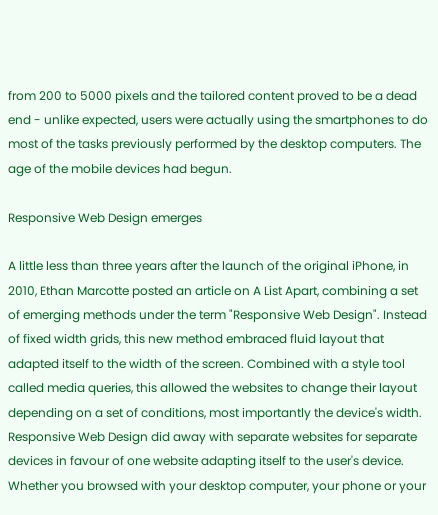from 200 to 5000 pixels and the tailored content proved to be a dead end - unlike expected, users were actually using the smartphones to do most of the tasks previously performed by the desktop computers. The age of the mobile devices had begun.

Responsive Web Design emerges

A little less than three years after the launch of the original iPhone, in 2010, Ethan Marcotte posted an article on A List Apart, combining a set of emerging methods under the term "Responsive Web Design". Instead of fixed width grids, this new method embraced fluid layout that adapted itself to the width of the screen. Combined with a style tool called media queries, this allowed the websites to change their layout depending on a set of conditions, most importantly the device's width. Responsive Web Design did away with separate websites for separate devices in favour of one website adapting itself to the user's device. Whether you browsed with your desktop computer, your phone or your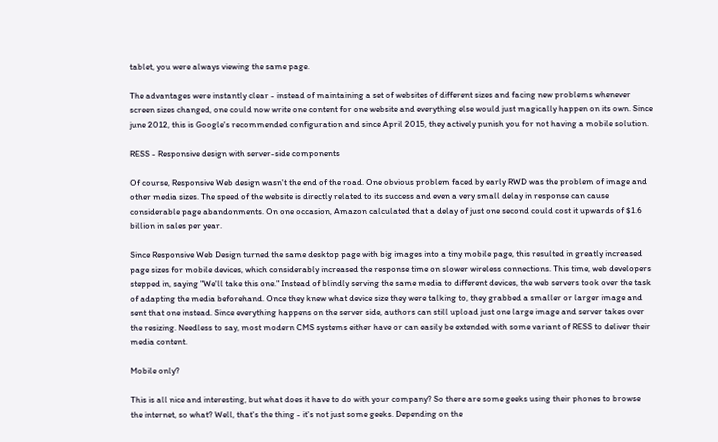tablet, you were always viewing the same page.

The advantages were instantly clear - instead of maintaining a set of websites of different sizes and facing new problems whenever screen sizes changed, one could now write one content for one website and everything else would just magically happen on its own. Since june 2012, this is Google's recommended configuration and since April 2015, they actively punish you for not having a mobile solution.

RESS - Responsive design with server-side components

Of course, Responsive Web design wasn't the end of the road. One obvious problem faced by early RWD was the problem of image and other media sizes. The speed of the website is directly related to its success and even a very small delay in response can cause considerable page abandonments. On one occasion, Amazon calculated that a delay of just one second could cost it upwards of $1.6 billion in sales per year.

Since Responsive Web Design turned the same desktop page with big images into a tiny mobile page, this resulted in greatly increased page sizes for mobile devices, which considerably increased the response time on slower wireless connections. This time, web developers stepped in, saying "We'll take this one." Instead of blindly serving the same media to different devices, the web servers took over the task of adapting the media beforehand. Once they knew what device size they were talking to, they grabbed a smaller or larger image and sent that one instead. Since everything happens on the server side, authors can still upload just one large image and server takes over the resizing. Needless to say, most modern CMS systems either have or can easily be extended with some variant of RESS to deliver their media content.

Mobile only?

This is all nice and interesting, but what does it have to do with your company? So there are some geeks using their phones to browse the internet, so what? Well, that's the thing - it's not just some geeks. Depending on the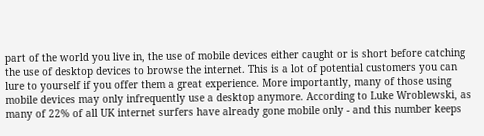part of the world you live in, the use of mobile devices either caught or is short before catching the use of desktop devices to browse the internet. This is a lot of potential customers you can lure to yourself if you offer them a great experience. More importantly, many of those using mobile devices may only infrequently use a desktop anymore. According to Luke Wroblewski, as many of 22% of all UK internet surfers have already gone mobile only - and this number keeps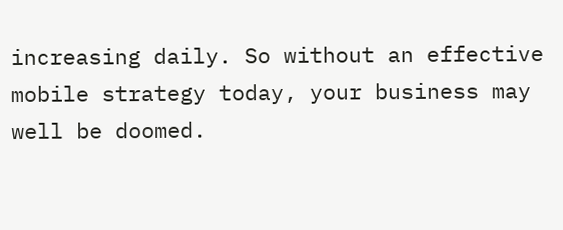increasing daily. So without an effective mobile strategy today, your business may well be doomed.